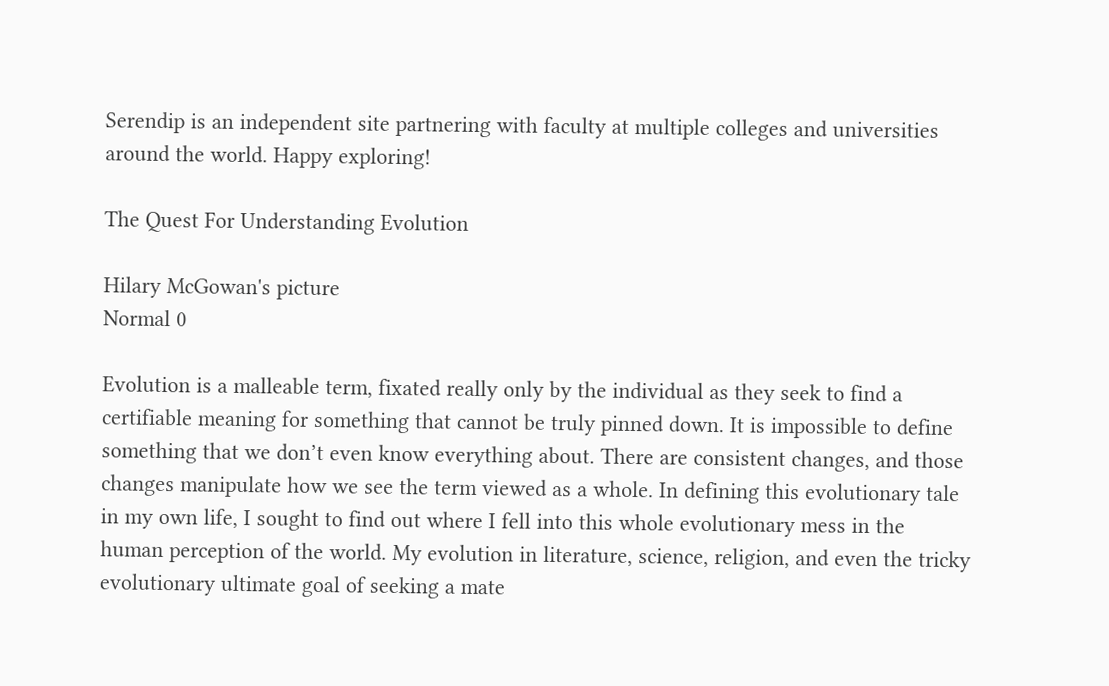Serendip is an independent site partnering with faculty at multiple colleges and universities around the world. Happy exploring!

The Quest For Understanding Evolution

Hilary McGowan's picture
Normal 0

Evolution is a malleable term, fixated really only by the individual as they seek to find a certifiable meaning for something that cannot be truly pinned down. It is impossible to define something that we don’t even know everything about. There are consistent changes, and those changes manipulate how we see the term viewed as a whole. In defining this evolutionary tale in my own life, I sought to find out where I fell into this whole evolutionary mess in the human perception of the world. My evolution in literature, science, religion, and even the tricky evolutionary ultimate goal of seeking a mate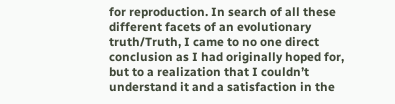for reproduction. In search of all these different facets of an evolutionary truth/Truth, I came to no one direct conclusion as I had originally hoped for, but to a realization that I couldn’t understand it and a satisfaction in the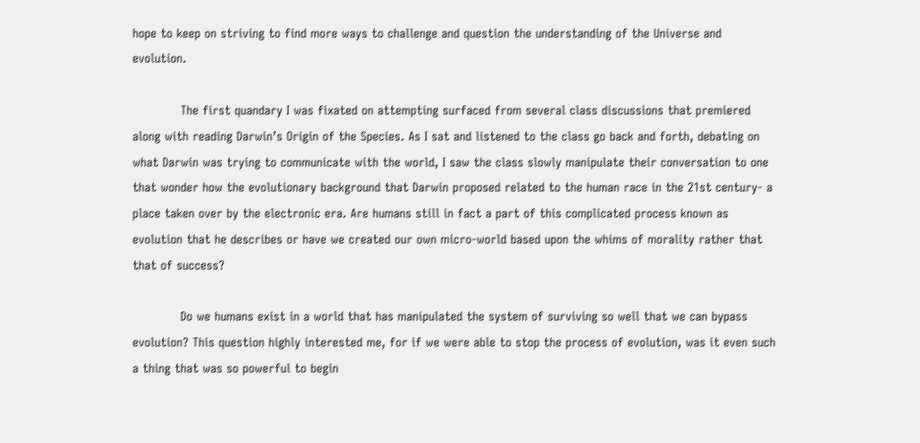hope to keep on striving to find more ways to challenge and question the understanding of the Universe and evolution.

            The first quandary I was fixated on attempting surfaced from several class discussions that premiered along with reading Darwin’s Origin of the Species. As I sat and listened to the class go back and forth, debating on what Darwin was trying to communicate with the world, I saw the class slowly manipulate their conversation to one that wonder how the evolutionary background that Darwin proposed related to the human race in the 21st century- a place taken over by the electronic era. Are humans still in fact a part of this complicated process known as evolution that he describes or have we created our own micro-world based upon the whims of morality rather that that of success?

            Do we humans exist in a world that has manipulated the system of surviving so well that we can bypass evolution? This question highly interested me, for if we were able to stop the process of evolution, was it even such a thing that was so powerful to begin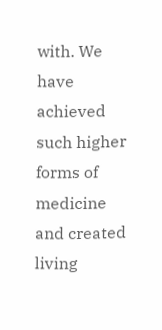with. We have achieved such higher forms of medicine and created living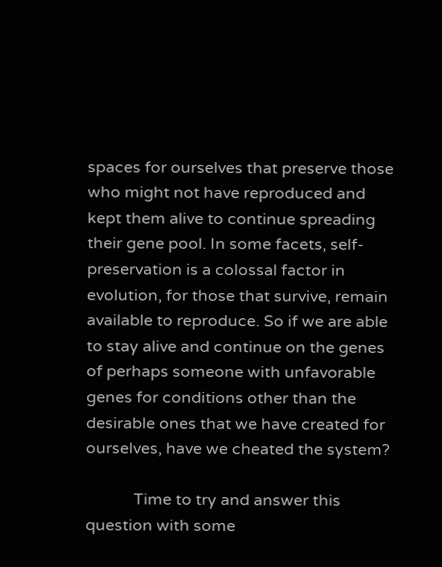spaces for ourselves that preserve those who might not have reproduced and kept them alive to continue spreading their gene pool. In some facets, self-preservation is a colossal factor in evolution, for those that survive, remain available to reproduce. So if we are able to stay alive and continue on the genes of perhaps someone with unfavorable genes for conditions other than the desirable ones that we have created for ourselves, have we cheated the system?

            Time to try and answer this question with some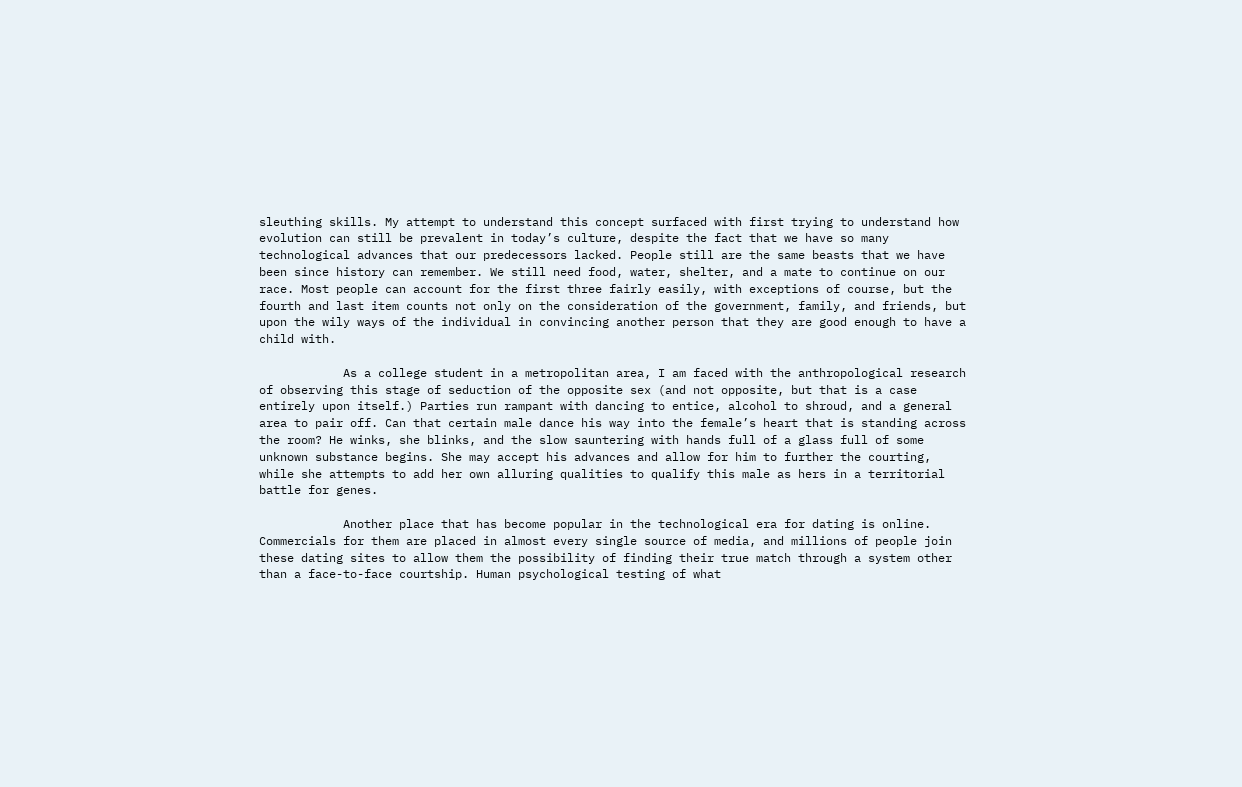sleuthing skills. My attempt to understand this concept surfaced with first trying to understand how evolution can still be prevalent in today’s culture, despite the fact that we have so many technological advances that our predecessors lacked. People still are the same beasts that we have been since history can remember. We still need food, water, shelter, and a mate to continue on our race. Most people can account for the first three fairly easily, with exceptions of course, but the fourth and last item counts not only on the consideration of the government, family, and friends, but upon the wily ways of the individual in convincing another person that they are good enough to have a child with.

            As a college student in a metropolitan area, I am faced with the anthropological research of observing this stage of seduction of the opposite sex (and not opposite, but that is a case entirely upon itself.) Parties run rampant with dancing to entice, alcohol to shroud, and a general area to pair off. Can that certain male dance his way into the female’s heart that is standing across the room? He winks, she blinks, and the slow sauntering with hands full of a glass full of some unknown substance begins. She may accept his advances and allow for him to further the courting, while she attempts to add her own alluring qualities to qualify this male as hers in a territorial battle for genes.

            Another place that has become popular in the technological era for dating is online. Commercials for them are placed in almost every single source of media, and millions of people join these dating sites to allow them the possibility of finding their true match through a system other than a face-to-face courtship. Human psychological testing of what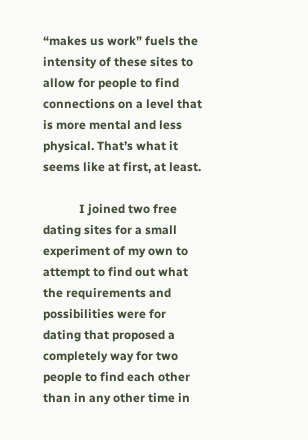“makes us work” fuels the intensity of these sites to allow for people to find connections on a level that is more mental and less physical. That’s what it seems like at first, at least.

            I joined two free dating sites for a small experiment of my own to attempt to find out what the requirements and possibilities were for dating that proposed a completely way for two people to find each other than in any other time in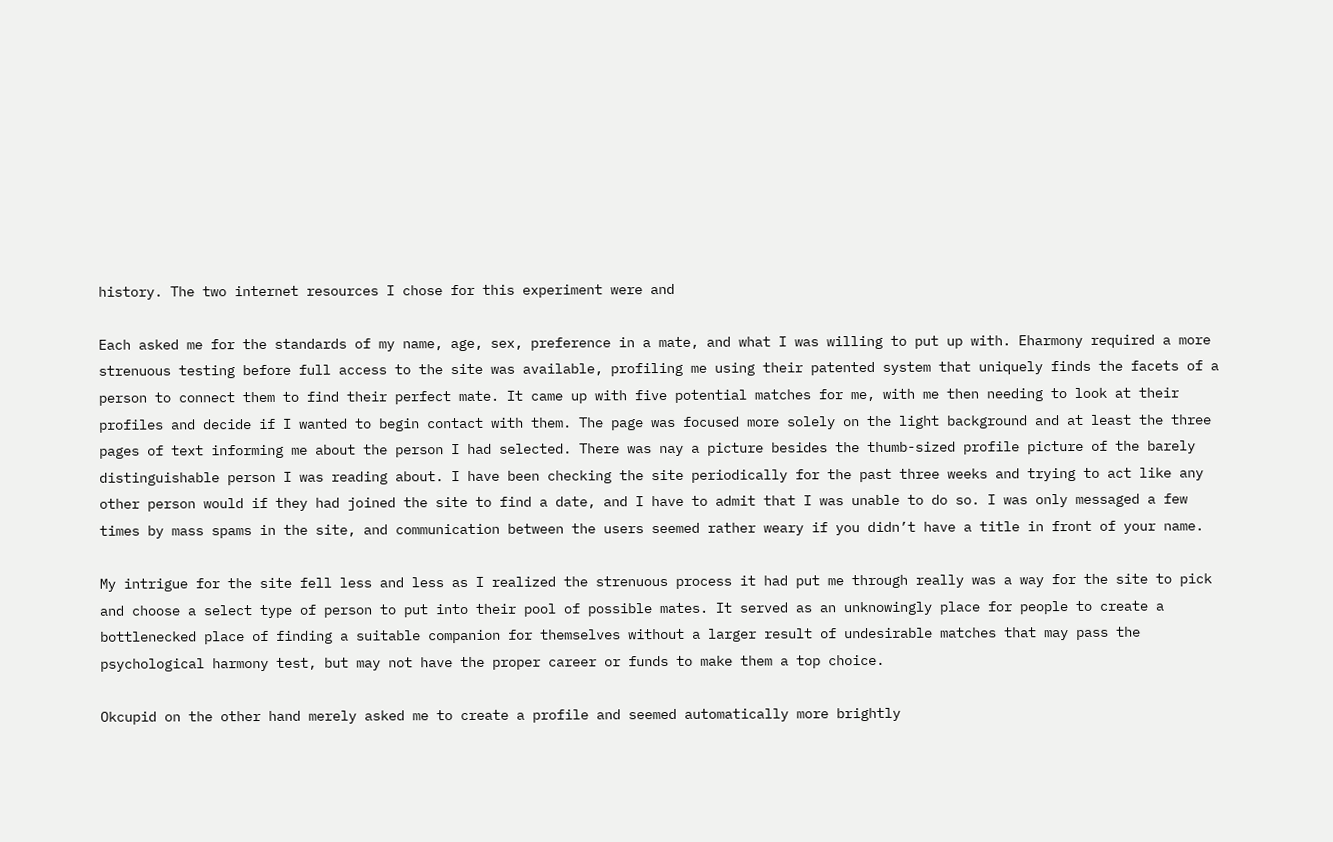history. The two internet resources I chose for this experiment were and

Each asked me for the standards of my name, age, sex, preference in a mate, and what I was willing to put up with. Eharmony required a more strenuous testing before full access to the site was available, profiling me using their patented system that uniquely finds the facets of a person to connect them to find their perfect mate. It came up with five potential matches for me, with me then needing to look at their profiles and decide if I wanted to begin contact with them. The page was focused more solely on the light background and at least the three pages of text informing me about the person I had selected. There was nay a picture besides the thumb-sized profile picture of the barely distinguishable person I was reading about. I have been checking the site periodically for the past three weeks and trying to act like any other person would if they had joined the site to find a date, and I have to admit that I was unable to do so. I was only messaged a few times by mass spams in the site, and communication between the users seemed rather weary if you didn’t have a title in front of your name.

My intrigue for the site fell less and less as I realized the strenuous process it had put me through really was a way for the site to pick and choose a select type of person to put into their pool of possible mates. It served as an unknowingly place for people to create a bottlenecked place of finding a suitable companion for themselves without a larger result of undesirable matches that may pass the psychological harmony test, but may not have the proper career or funds to make them a top choice.

Okcupid on the other hand merely asked me to create a profile and seemed automatically more brightly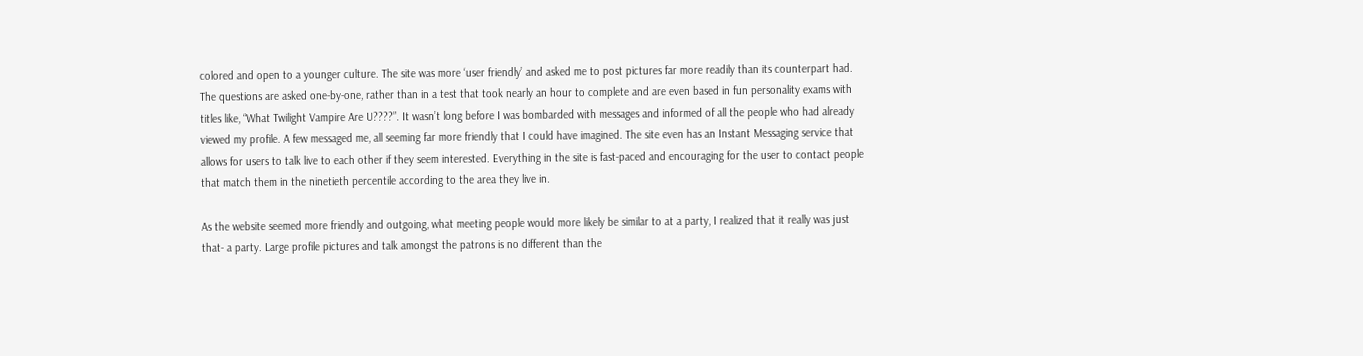colored and open to a younger culture. The site was more ‘user friendly’ and asked me to post pictures far more readily than its counterpart had. The questions are asked one-by-one, rather than in a test that took nearly an hour to complete and are even based in fun personality exams with titles like, “What Twilight Vampire Are U????”. It wasn’t long before I was bombarded with messages and informed of all the people who had already viewed my profile. A few messaged me, all seeming far more friendly that I could have imagined. The site even has an Instant Messaging service that allows for users to talk live to each other if they seem interested. Everything in the site is fast-paced and encouraging for the user to contact people that match them in the ninetieth percentile according to the area they live in.

As the website seemed more friendly and outgoing, what meeting people would more likely be similar to at a party, I realized that it really was just that- a party. Large profile pictures and talk amongst the patrons is no different than the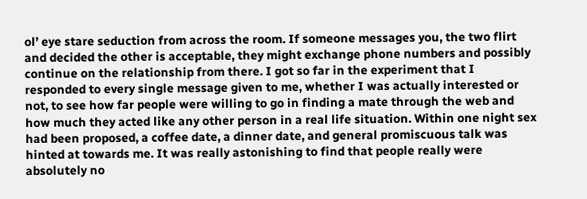ol’ eye stare seduction from across the room. If someone messages you, the two flirt and decided the other is acceptable, they might exchange phone numbers and possibly continue on the relationship from there. I got so far in the experiment that I responded to every single message given to me, whether I was actually interested or not, to see how far people were willing to go in finding a mate through the web and how much they acted like any other person in a real life situation. Within one night sex had been proposed, a coffee date, a dinner date, and general promiscuous talk was hinted at towards me. It was really astonishing to find that people really were absolutely no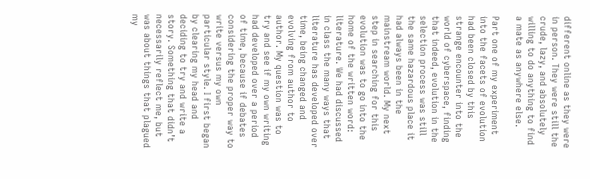different online as they were in person. They were still the crude, lazy, and absolutely willing to do anything to find a mate as anywhere else.

Part one of my experiment into the facets of evolution had been closed by this strange encounter into the world of cyberspace, finding that indeed, evolution in the selection process was still the same hazardous place it had always been in the mainstream world. My next step in searching for this evolution was to go into the home of the written word: literature. We had discussed in class the many ways that literature has developed over time, being changed and evolving from author to author. My question was to try and see if my own writing had developed over a period of time, because if debates considering the proper way to write versus my own particular style. I first began by clearing my head and deciding to try and write a story. Something that didn’t necessarily reflect me, but was about things that plagued my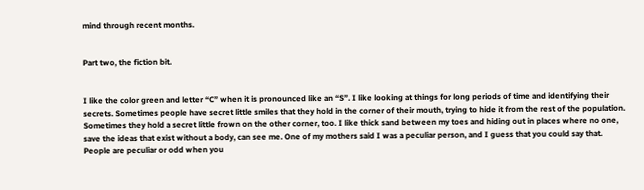mind through recent months.


Part two, the fiction bit.


I like the color green and letter “C” when it is pronounced like an “S”. I like looking at things for long periods of time and identifying their secrets. Sometimes people have secret little smiles that they hold in the corner of their mouth, trying to hide it from the rest of the population. Sometimes they hold a secret little frown on the other corner, too. I like thick sand between my toes and hiding out in places where no one, save the ideas that exist without a body, can see me. One of my mothers said I was a peculiar person, and I guess that you could say that. People are peculiar or odd when you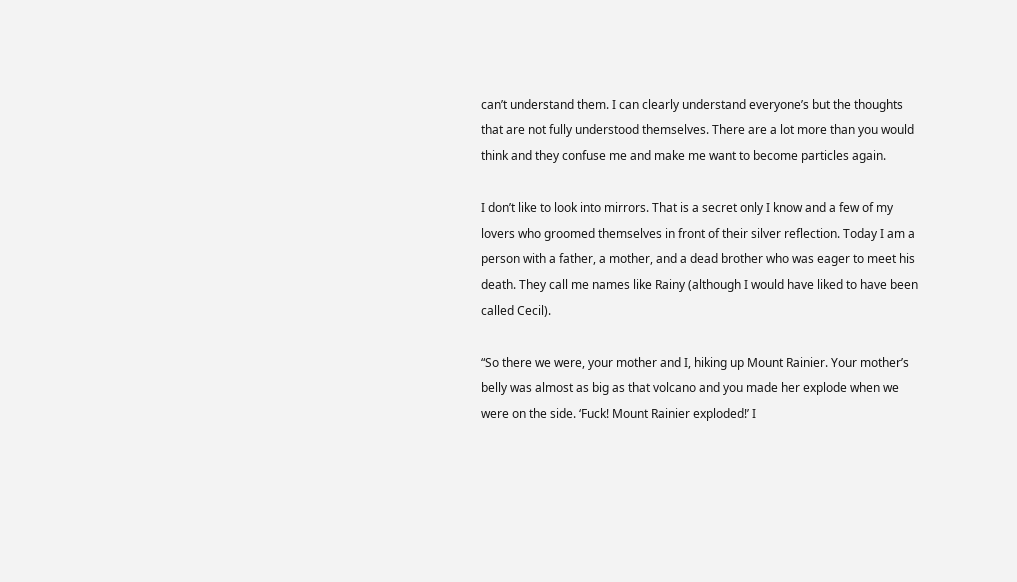can’t understand them. I can clearly understand everyone’s but the thoughts that are not fully understood themselves. There are a lot more than you would think and they confuse me and make me want to become particles again.

I don’t like to look into mirrors. That is a secret only I know and a few of my lovers who groomed themselves in front of their silver reflection. Today I am a person with a father, a mother, and a dead brother who was eager to meet his death. They call me names like Rainy (although I would have liked to have been called Cecil).

“So there we were, your mother and I, hiking up Mount Rainier. Your mother’s belly was almost as big as that volcano and you made her explode when we were on the side. ‘Fuck! Mount Rainier exploded!’ I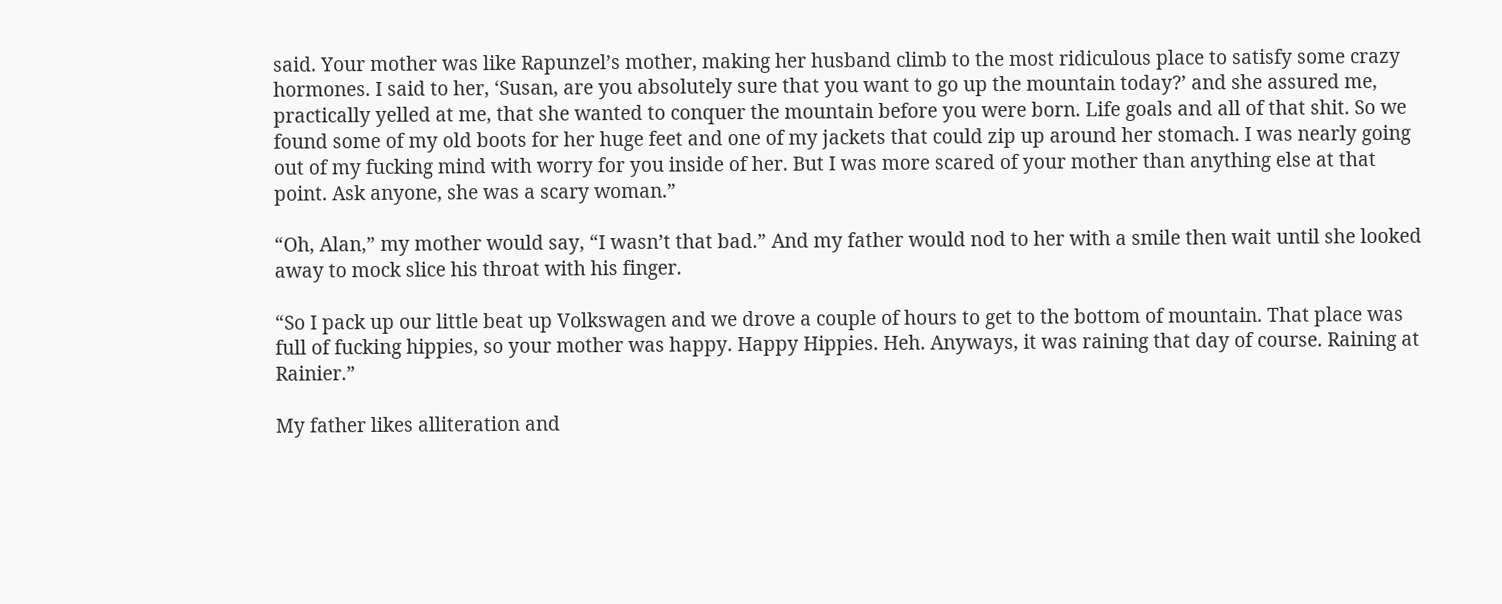said. Your mother was like Rapunzel’s mother, making her husband climb to the most ridiculous place to satisfy some crazy hormones. I said to her, ‘Susan, are you absolutely sure that you want to go up the mountain today?’ and she assured me, practically yelled at me, that she wanted to conquer the mountain before you were born. Life goals and all of that shit. So we found some of my old boots for her huge feet and one of my jackets that could zip up around her stomach. I was nearly going out of my fucking mind with worry for you inside of her. But I was more scared of your mother than anything else at that point. Ask anyone, she was a scary woman.”

“Oh, Alan,” my mother would say, “I wasn’t that bad.” And my father would nod to her with a smile then wait until she looked away to mock slice his throat with his finger.

“So I pack up our little beat up Volkswagen and we drove a couple of hours to get to the bottom of mountain. That place was full of fucking hippies, so your mother was happy. Happy Hippies. Heh. Anyways, it was raining that day of course. Raining at Rainier.”

My father likes alliteration and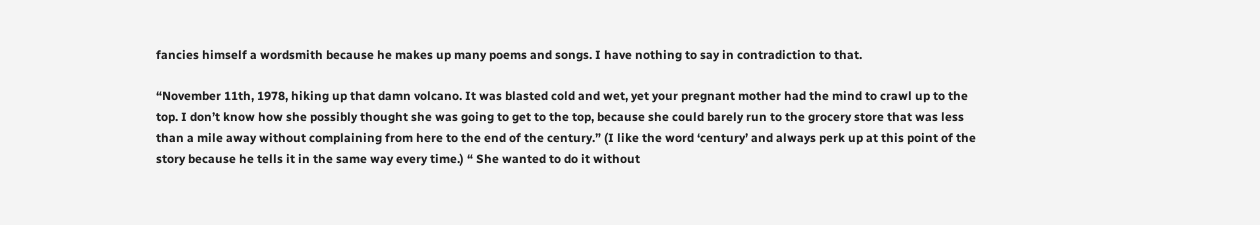fancies himself a wordsmith because he makes up many poems and songs. I have nothing to say in contradiction to that.

“November 11th, 1978, hiking up that damn volcano. It was blasted cold and wet, yet your pregnant mother had the mind to crawl up to the top. I don’t know how she possibly thought she was going to get to the top, because she could barely run to the grocery store that was less than a mile away without complaining from here to the end of the century.” (I like the word ‘century’ and always perk up at this point of the story because he tells it in the same way every time.) “ She wanted to do it without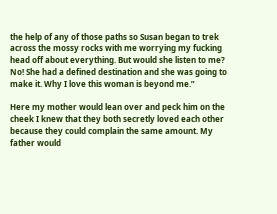the help of any of those paths so Susan began to trek across the mossy rocks with me worrying my fucking head off about everything. But would she listen to me? No! She had a defined destination and she was going to make it. Why I love this woman is beyond me.”

Here my mother would lean over and peck him on the cheek I knew that they both secretly loved each other because they could complain the same amount. My father would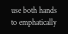use both hands to emphatically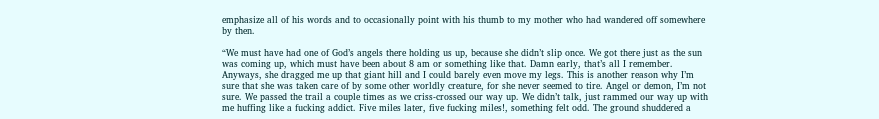emphasize all of his words and to occasionally point with his thumb to my mother who had wandered off somewhere by then.

“We must have had one of God’s angels there holding us up, because she didn’t slip once. We got there just as the sun was coming up, which must have been about 8 am or something like that. Damn early, that’s all I remember. Anyways, she dragged me up that giant hill and I could barely even move my legs. This is another reason why I’m sure that she was taken care of by some other worldly creature, for she never seemed to tire. Angel or demon, I’m not sure. We passed the trail a couple times as we criss-crossed our way up. We didn’t talk, just rammed our way up with me huffing like a fucking addict. Five miles later, five fucking miles!, something felt odd. The ground shuddered a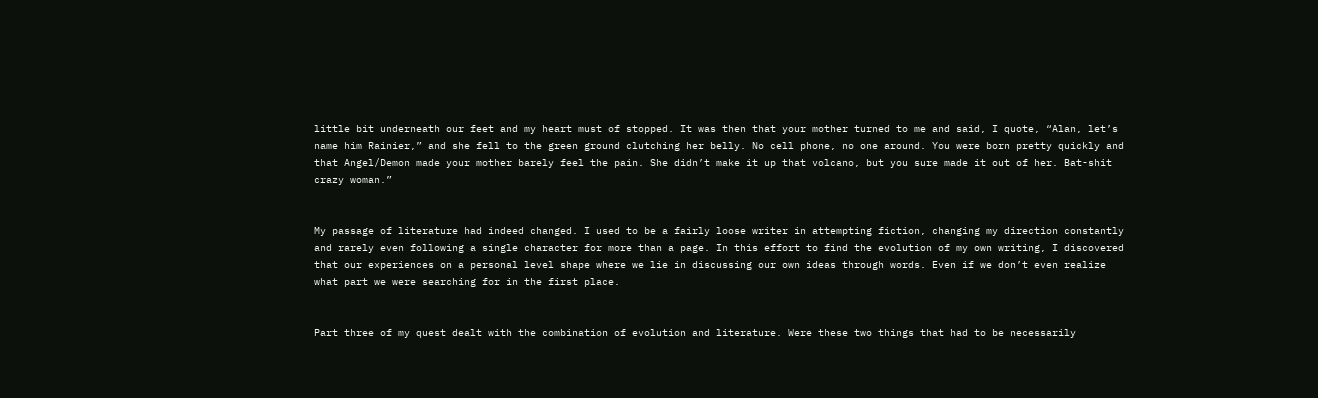little bit underneath our feet and my heart must of stopped. It was then that your mother turned to me and said, I quote, “Alan, let’s name him Rainier,” and she fell to the green ground clutching her belly. No cell phone, no one around. You were born pretty quickly and that Angel/Demon made your mother barely feel the pain. She didn’t make it up that volcano, but you sure made it out of her. Bat-shit crazy woman.”


My passage of literature had indeed changed. I used to be a fairly loose writer in attempting fiction, changing my direction constantly and rarely even following a single character for more than a page. In this effort to find the evolution of my own writing, I discovered that our experiences on a personal level shape where we lie in discussing our own ideas through words. Even if we don’t even realize what part we were searching for in the first place.


Part three of my quest dealt with the combination of evolution and literature. Were these two things that had to be necessarily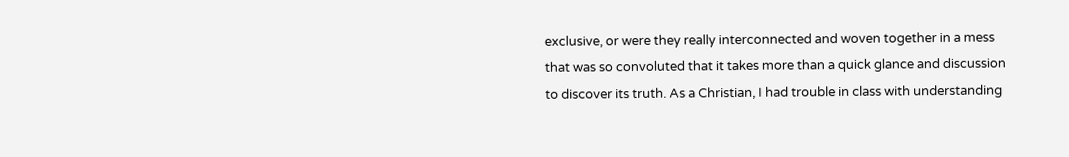exclusive, or were they really interconnected and woven together in a mess that was so convoluted that it takes more than a quick glance and discussion to discover its truth. As a Christian, I had trouble in class with understanding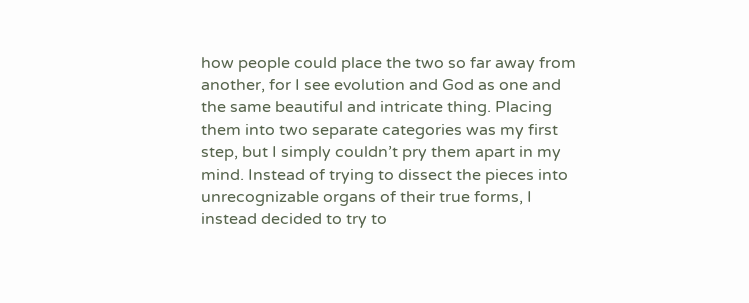how people could place the two so far away from another, for I see evolution and God as one and the same beautiful and intricate thing. Placing them into two separate categories was my first step, but I simply couldn’t pry them apart in my mind. Instead of trying to dissect the pieces into unrecognizable organs of their true forms, I instead decided to try to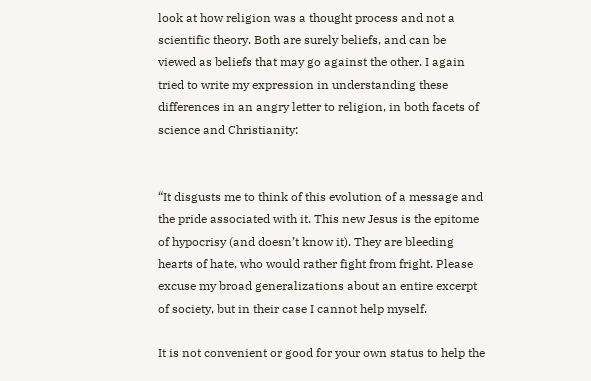look at how religion was a thought process and not a scientific theory. Both are surely beliefs, and can be viewed as beliefs that may go against the other. I again tried to write my expression in understanding these differences in an angry letter to religion, in both facets of science and Christianity:


“It disgusts me to think of this evolution of a message and the pride associated with it. This new Jesus is the epitome of hypocrisy (and doesn’t know it). They are bleeding hearts of hate, who would rather fight from fright. Please excuse my broad generalizations about an entire excerpt of society, but in their case I cannot help myself.

It is not convenient or good for your own status to help the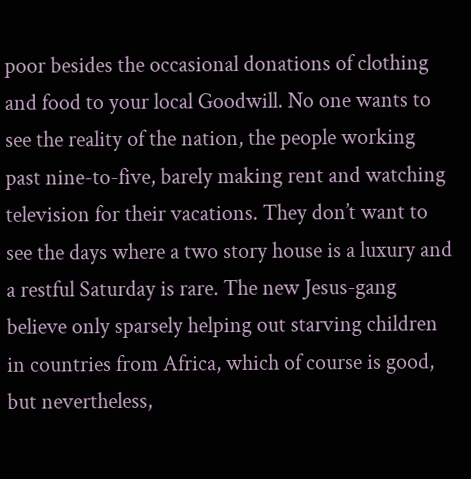poor besides the occasional donations of clothing and food to your local Goodwill. No one wants to see the reality of the nation, the people working past nine-to-five, barely making rent and watching television for their vacations. They don’t want to see the days where a two story house is a luxury and a restful Saturday is rare. The new Jesus-gang believe only sparsely helping out starving children in countries from Africa, which of course is good, but nevertheless,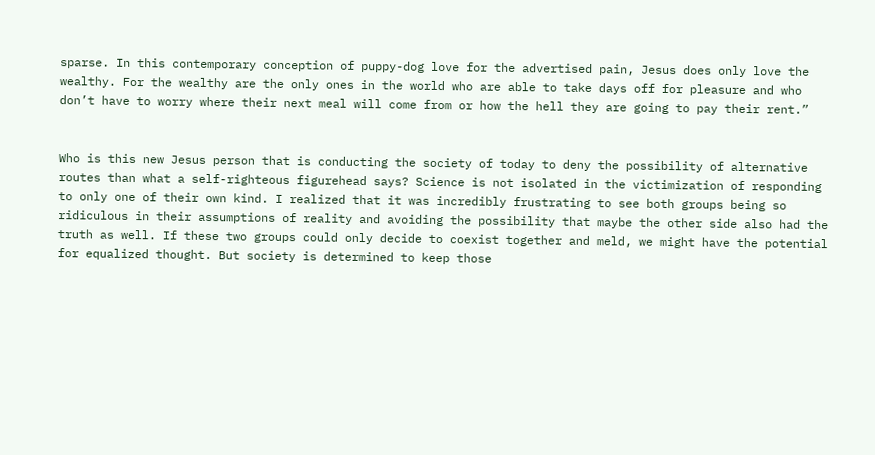sparse. In this contemporary conception of puppy-dog love for the advertised pain, Jesus does only love the wealthy. For the wealthy are the only ones in the world who are able to take days off for pleasure and who don’t have to worry where their next meal will come from or how the hell they are going to pay their rent.”


Who is this new Jesus person that is conducting the society of today to deny the possibility of alternative routes than what a self-righteous figurehead says? Science is not isolated in the victimization of responding to only one of their own kind. I realized that it was incredibly frustrating to see both groups being so ridiculous in their assumptions of reality and avoiding the possibility that maybe the other side also had the truth as well. If these two groups could only decide to coexist together and meld, we might have the potential for equalized thought. But society is determined to keep those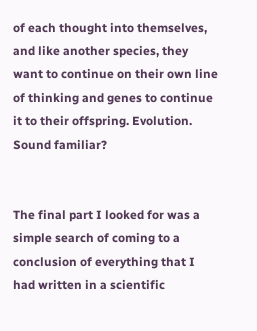of each thought into themselves, and like another species, they want to continue on their own line of thinking and genes to continue it to their offspring. Evolution. Sound familiar?


The final part I looked for was a simple search of coming to a conclusion of everything that I had written in a scientific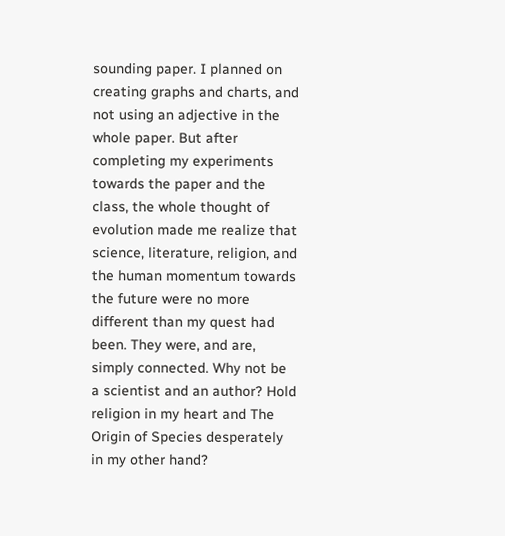sounding paper. I planned on creating graphs and charts, and not using an adjective in the whole paper. But after completing my experiments towards the paper and the class, the whole thought of evolution made me realize that science, literature, religion, and the human momentum towards the future were no more different than my quest had been. They were, and are, simply connected. Why not be a scientist and an author? Hold religion in my heart and The Origin of Species desperately in my other hand?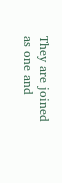They are joined as one and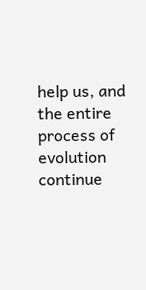help us, and the entire process of evolution continue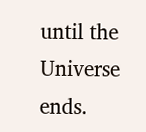until the Universe ends.